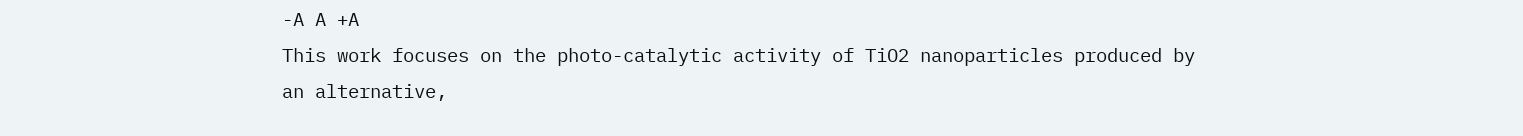-A A +A
This work focuses on the photo-catalytic activity of TiO2 nanoparticles produced by an alternative,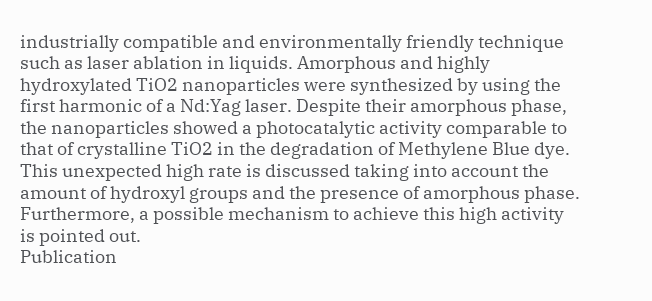industrially compatible and environmentally friendly technique such as laser ablation in liquids. Amorphous and highly hydroxylated TiO2 nanoparticles were synthesized by using the first harmonic of a Nd:Yag laser. Despite their amorphous phase, the nanoparticles showed a photocatalytic activity comparable to that of crystalline TiO2 in the degradation of Methylene Blue dye. This unexpected high rate is discussed taking into account the amount of hydroxyl groups and the presence of amorphous phase. Furthermore, a possible mechanism to achieve this high activity is pointed out.
Publication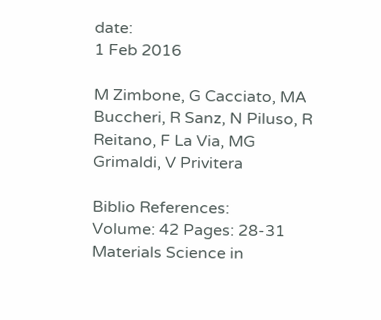date:
1 Feb 2016

M Zimbone, G Cacciato, MA Buccheri, R Sanz, N Piluso, R Reitano, F La Via, MG Grimaldi, V Privitera

Biblio References:
Volume: 42 Pages: 28-31
Materials Science in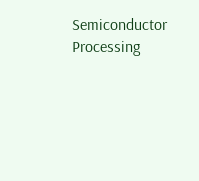Semiconductor Processing